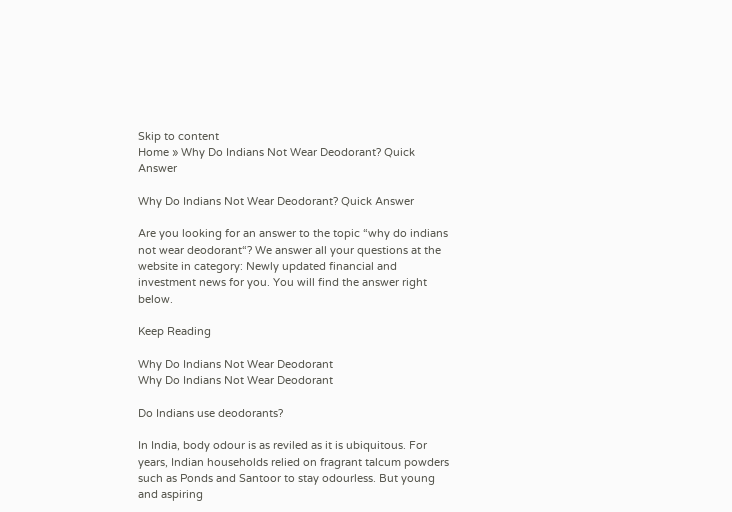Skip to content
Home » Why Do Indians Not Wear Deodorant? Quick Answer

Why Do Indians Not Wear Deodorant? Quick Answer

Are you looking for an answer to the topic “why do indians not wear deodorant“? We answer all your questions at the website in category: Newly updated financial and investment news for you. You will find the answer right below.

Keep Reading

Why Do Indians Not Wear Deodorant
Why Do Indians Not Wear Deodorant

Do Indians use deodorants?

In India, body odour is as reviled as it is ubiquitous. For years, Indian households relied on fragrant talcum powders such as Ponds and Santoor to stay odourless. But young and aspiring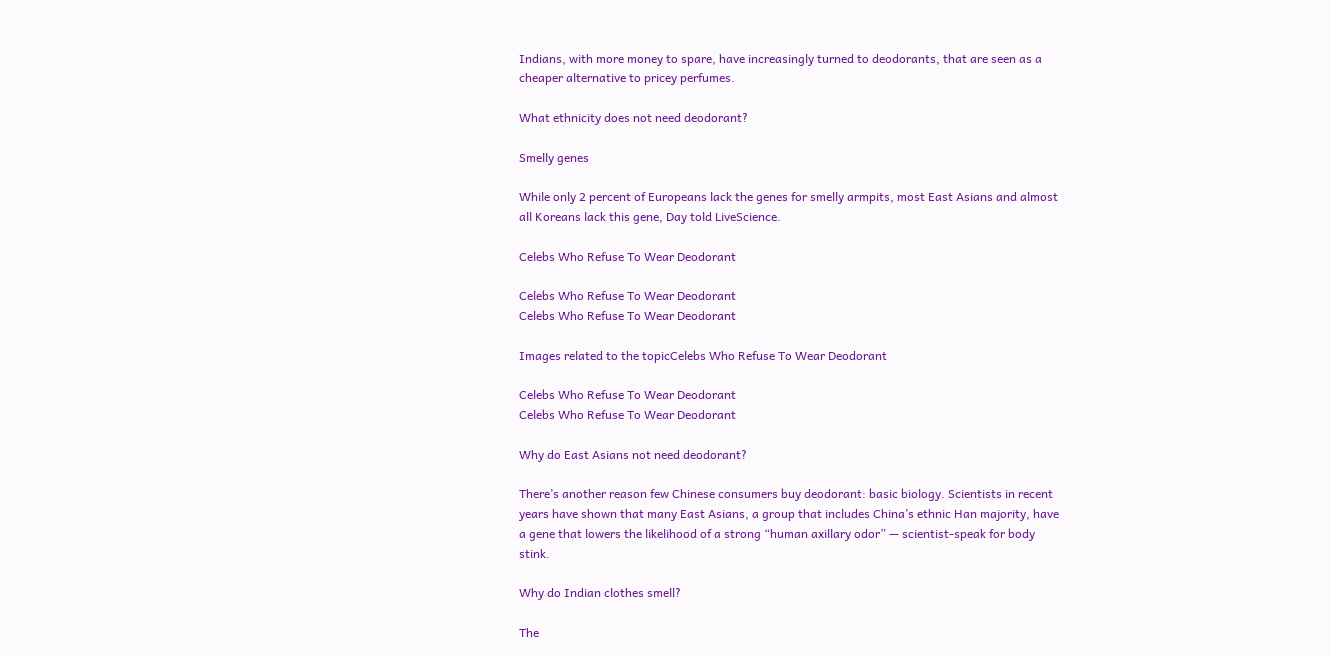Indians, with more money to spare, have increasingly turned to deodorants, that are seen as a cheaper alternative to pricey perfumes.

What ethnicity does not need deodorant?

Smelly genes

While only 2 percent of Europeans lack the genes for smelly armpits, most East Asians and almost all Koreans lack this gene, Day told LiveScience.

Celebs Who Refuse To Wear Deodorant

Celebs Who Refuse To Wear Deodorant
Celebs Who Refuse To Wear Deodorant

Images related to the topicCelebs Who Refuse To Wear Deodorant

Celebs Who Refuse To Wear Deodorant
Celebs Who Refuse To Wear Deodorant

Why do East Asians not need deodorant?

There’s another reason few Chinese consumers buy deodorant: basic biology. Scientists in recent years have shown that many East Asians, a group that includes China’s ethnic Han majority, have a gene that lowers the likelihood of a strong “human axillary odor” — scientist-speak for body stink.

Why do Indian clothes smell?

The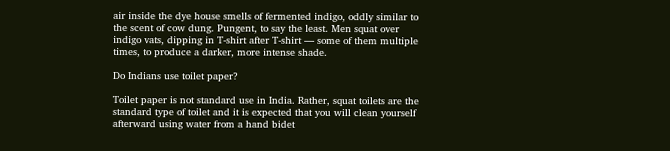air inside the dye house smells of fermented indigo, oddly similar to the scent of cow dung. Pungent, to say the least. Men squat over indigo vats, dipping in T-shirt after T-shirt — some of them multiple times, to produce a darker, more intense shade.

Do Indians use toilet paper?

Toilet paper is not standard use in India. Rather, squat toilets are the standard type of toilet and it is expected that you will clean yourself afterward using water from a hand bidet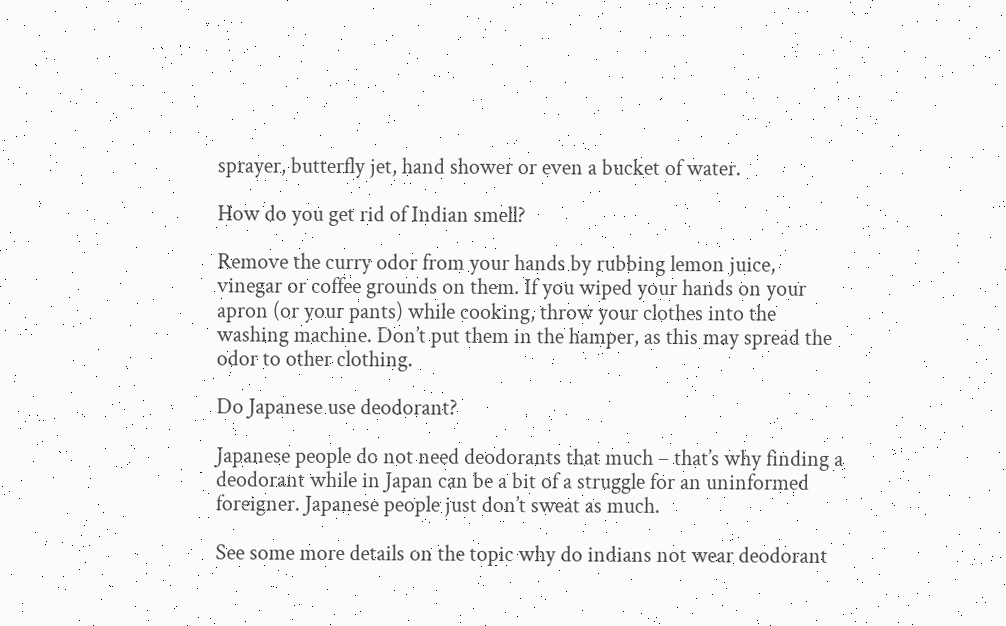sprayer, butterfly jet, hand shower or even a bucket of water.

How do you get rid of Indian smell?

Remove the curry odor from your hands by rubbing lemon juice, vinegar or coffee grounds on them. If you wiped your hands on your apron (or your pants) while cooking, throw your clothes into the washing machine. Don’t put them in the hamper, as this may spread the odor to other clothing.

Do Japanese use deodorant?

Japanese people do not need deodorants that much – that’s why finding a deodorant while in Japan can be a bit of a struggle for an uninformed foreigner. Japanese people just don’t sweat as much.

See some more details on the topic why do indians not wear deodorant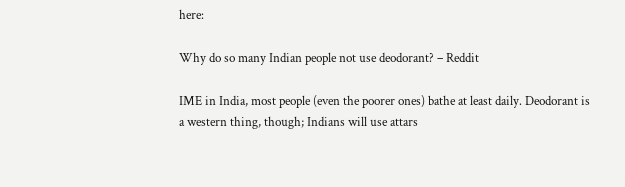here:

Why do so many Indian people not use deodorant? – Reddit

IME in India, most people (even the poorer ones) bathe at least daily. Deodorant is a western thing, though; Indians will use attars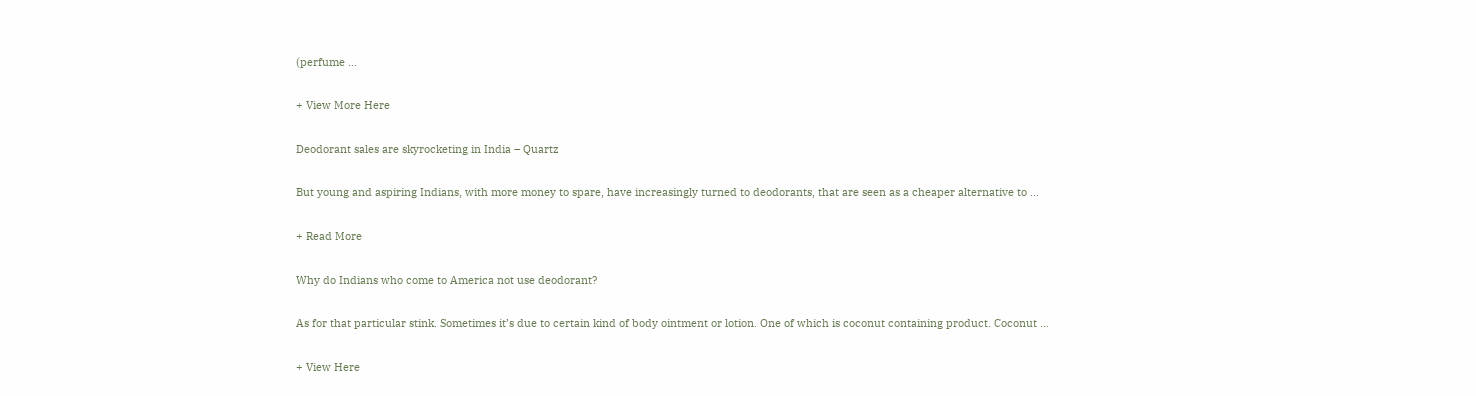(perfume …

+ View More Here

Deodorant sales are skyrocketing in India – Quartz

But young and aspiring Indians, with more money to spare, have increasingly turned to deodorants, that are seen as a cheaper alternative to …

+ Read More

Why do Indians who come to America not use deodorant?

As for that particular stink. Sometimes it’s due to certain kind of body ointment or lotion. One of which is coconut containing product. Coconut …

+ View Here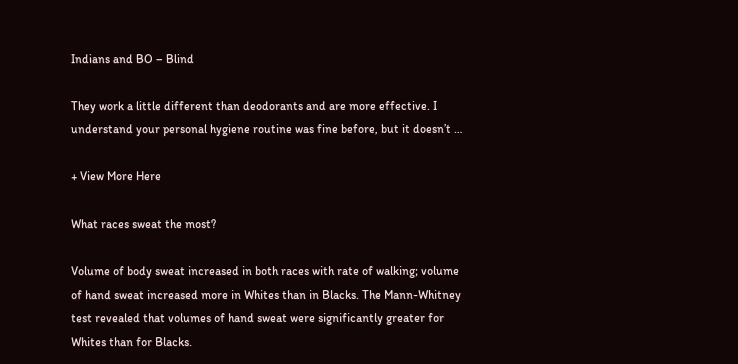Indians and BO – Blind

They work a little different than deodorants and are more effective. I understand your personal hygiene routine was fine before, but it doesn’t …

+ View More Here

What races sweat the most?

Volume of body sweat increased in both races with rate of walking; volume of hand sweat increased more in Whites than in Blacks. The Mann-Whitney test revealed that volumes of hand sweat were significantly greater for Whites than for Blacks.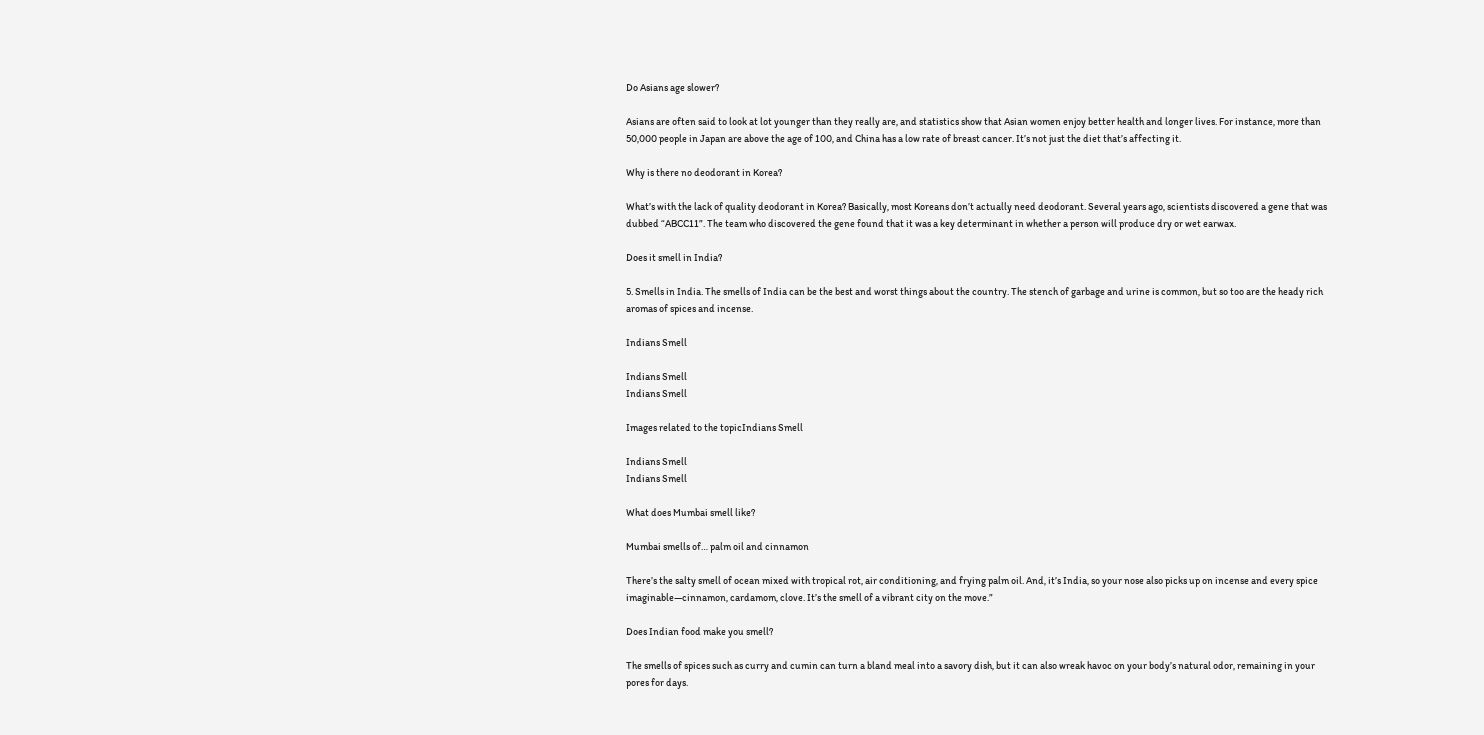Do Asians age slower?

Asians are often said to look at lot younger than they really are, and statistics show that Asian women enjoy better health and longer lives. For instance, more than 50,000 people in Japan are above the age of 100, and China has a low rate of breast cancer. It’s not just the diet that’s affecting it.

Why is there no deodorant in Korea?

What’s with the lack of quality deodorant in Korea? Basically, most Koreans don’t actually need deodorant. Several years ago, scientists discovered a gene that was dubbed “ABCC11”. The team who discovered the gene found that it was a key determinant in whether a person will produce dry or wet earwax.

Does it smell in India?

5. Smells in India. The smells of India can be the best and worst things about the country. The stench of garbage and urine is common, but so too are the heady rich aromas of spices and incense.

Indians Smell

Indians Smell
Indians Smell

Images related to the topicIndians Smell

Indians Smell
Indians Smell

What does Mumbai smell like?

Mumbai smells of… palm oil and cinnamon

There’s the salty smell of ocean mixed with tropical rot, air conditioning, and frying palm oil. And, it’s India, so your nose also picks up on incense and every spice imaginable—cinnamon, cardamom, clove. It’s the smell of a vibrant city on the move.”

Does Indian food make you smell?

The smells of spices such as curry and cumin can turn a bland meal into a savory dish, but it can also wreak havoc on your body’s natural odor, remaining in your pores for days.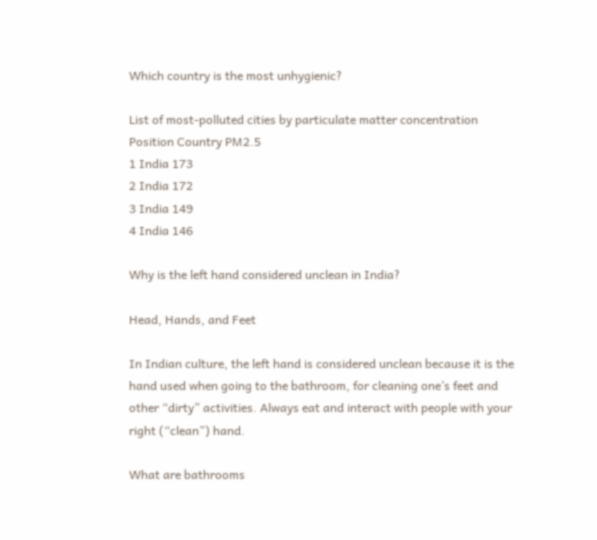Which country is the most unhygienic?

List of most-polluted cities by particulate matter concentration
Position Country PM2.5
1 India 173
2 India 172
3 India 149
4 India 146

Why is the left hand considered unclean in India?

Head, Hands, and Feet

In Indian culture, the left hand is considered unclean because it is the hand used when going to the bathroom, for cleaning one’s feet and other “dirty” activities. Always eat and interact with people with your right (“clean”) hand.

What are bathrooms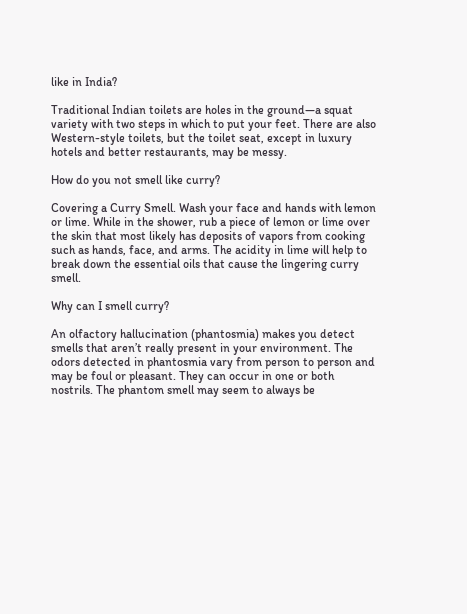like in India?

Traditional Indian toilets are holes in the ground—a squat variety with two steps in which to put your feet. There are also Western-style toilets, but the toilet seat, except in luxury hotels and better restaurants, may be messy.

How do you not smell like curry?

Covering a Curry Smell. Wash your face and hands with lemon or lime. While in the shower, rub a piece of lemon or lime over the skin that most likely has deposits of vapors from cooking such as hands, face, and arms. The acidity in lime will help to break down the essential oils that cause the lingering curry smell.

Why can I smell curry?

An olfactory hallucination (phantosmia) makes you detect smells that aren’t really present in your environment. The odors detected in phantosmia vary from person to person and may be foul or pleasant. They can occur in one or both nostrils. The phantom smell may seem to always be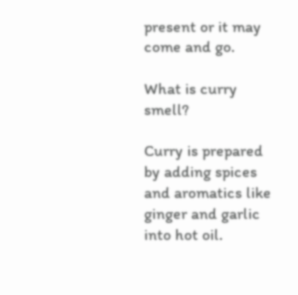present or it may come and go.

What is curry smell?

Curry is prepared by adding spices and aromatics like ginger and garlic into hot oil.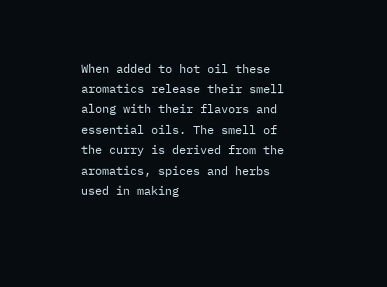When added to hot oil these aromatics release their smell along with their flavors and essential oils. The smell of the curry is derived from the aromatics, spices and herbs used in making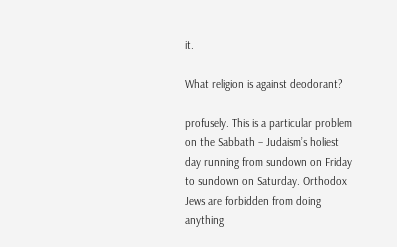it.

What religion is against deodorant?

profusely. This is a particular problem on the Sabbath – Judaism’s holiest day running from sundown on Friday to sundown on Saturday. Orthodox Jews are forbidden from doing anything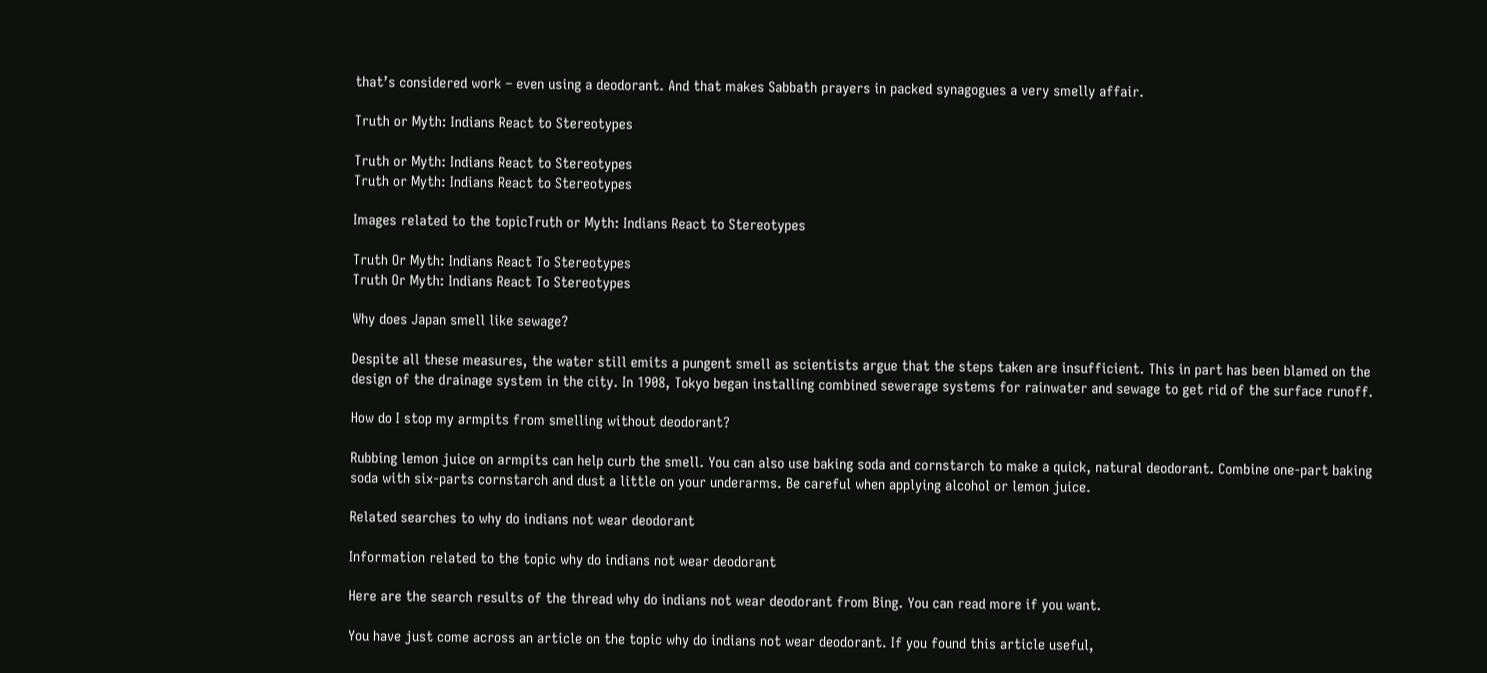that’s considered work – even using a deodorant. And that makes Sabbath prayers in packed synagogues a very smelly affair.

Truth or Myth: Indians React to Stereotypes

Truth or Myth: Indians React to Stereotypes
Truth or Myth: Indians React to Stereotypes

Images related to the topicTruth or Myth: Indians React to Stereotypes

Truth Or Myth: Indians React To Stereotypes
Truth Or Myth: Indians React To Stereotypes

Why does Japan smell like sewage?

Despite all these measures, the water still emits a pungent smell as scientists argue that the steps taken are insufficient. This in part has been blamed on the design of the drainage system in the city. In 1908, Tokyo began installing combined sewerage systems for rainwater and sewage to get rid of the surface runoff.

How do I stop my armpits from smelling without deodorant?

Rubbing lemon juice on armpits can help curb the smell. You can also use baking soda and cornstarch to make a quick, natural deodorant. Combine one-part baking soda with six-parts cornstarch and dust a little on your underarms. Be careful when applying alcohol or lemon juice.

Related searches to why do indians not wear deodorant

Information related to the topic why do indians not wear deodorant

Here are the search results of the thread why do indians not wear deodorant from Bing. You can read more if you want.

You have just come across an article on the topic why do indians not wear deodorant. If you found this article useful,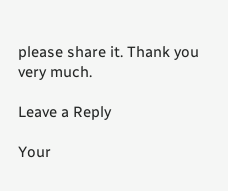please share it. Thank you very much.

Leave a Reply

Your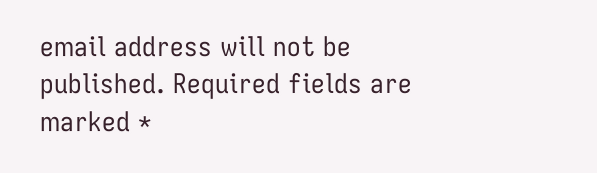email address will not be published. Required fields are marked *